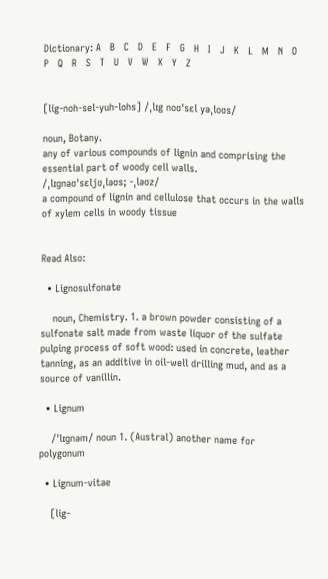Dictionary: A   B   C   D   E   F   G   H   I   J   K   L   M   N   O   P   Q   R   S   T   U   V   W   X   Y   Z


[lig-noh-sel-yuh-lohs] /ˌlɪg noʊˈsɛl yəˌloʊs/

noun, Botany.
any of various compounds of lignin and comprising the essential part of woody cell walls.
/ˌlɪɡnəʊˈsɛljʊˌləʊs; -ˌləʊz/
a compound of lignin and cellulose that occurs in the walls of xylem cells in woody tissue


Read Also:

  • Lignosulfonate

    noun, Chemistry. 1. a brown powder consisting of a sulfonate salt made from waste liquor of the sulfate pulping process of soft wood: used in concrete, leather tanning, as an additive in oil-well drilling mud, and as a source of vanillin.

  • Lignum

    /ˈlɪɡnəm/ noun 1. (Austral) another name for polygonum

  • Lignum-vitae

    [lig-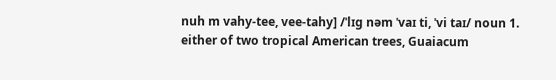nuh m vahy-tee, vee-tahy] /ˈlɪg nəm ˈvaɪ ti, ˈvi taɪ/ noun 1. either of two tropical American trees, Guaiacum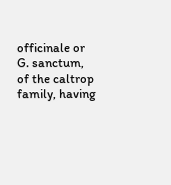officinale or G. sanctum, of the caltrop family, having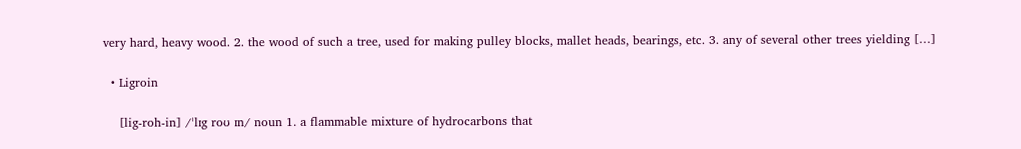very hard, heavy wood. 2. the wood of such a tree, used for making pulley blocks, mallet heads, bearings, etc. 3. any of several other trees yielding […]

  • Ligroin

    [lig-roh-in] /ˈlɪg roʊ ɪn/ noun 1. a flammable mixture of hydrocarbons that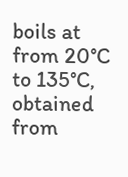boils at from 20°C to 135°C, obtained from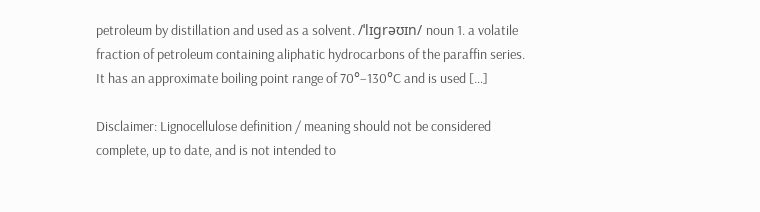petroleum by distillation and used as a solvent. /ˈlɪɡrəʊɪn/ noun 1. a volatile fraction of petroleum containing aliphatic hydrocarbons of the paraffin series. It has an approximate boiling point range of 70°–130°C and is used […]

Disclaimer: Lignocellulose definition / meaning should not be considered complete, up to date, and is not intended to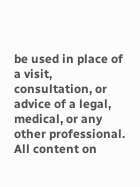be used in place of a visit, consultation, or advice of a legal, medical, or any other professional. All content on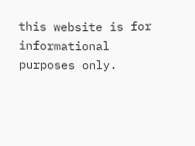this website is for informational purposes only.